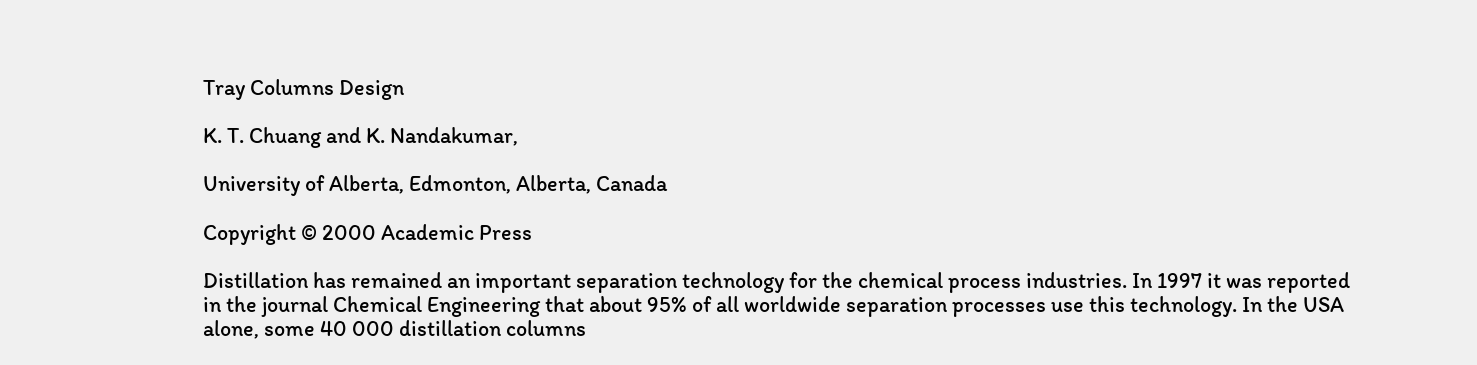Tray Columns Design

K. T. Chuang and K. Nandakumar,

University of Alberta, Edmonton, Alberta, Canada

Copyright © 2000 Academic Press

Distillation has remained an important separation technology for the chemical process industries. In 1997 it was reported in the journal Chemical Engineering that about 95% of all worldwide separation processes use this technology. In the USA alone, some 40 000 distillation columns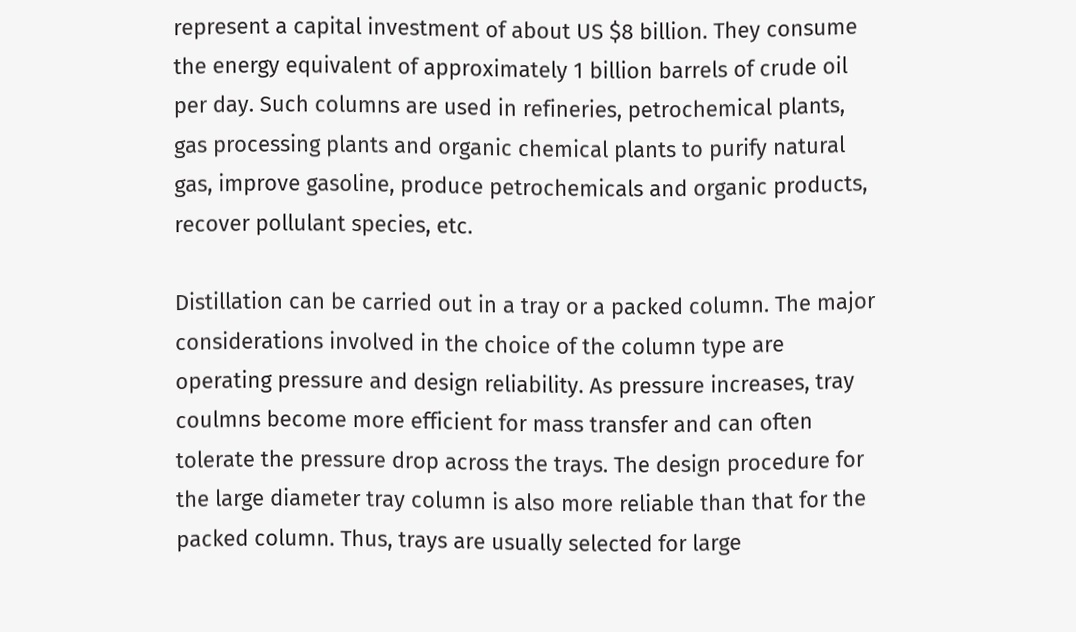represent a capital investment of about US $8 billion. They consume the energy equivalent of approximately 1 billion barrels of crude oil per day. Such columns are used in refineries, petrochemical plants, gas processing plants and organic chemical plants to purify natural gas, improve gasoline, produce petrochemicals and organic products, recover pollulant species, etc.

Distillation can be carried out in a tray or a packed column. The major considerations involved in the choice of the column type are operating pressure and design reliability. As pressure increases, tray coulmns become more efficient for mass transfer and can often tolerate the pressure drop across the trays. The design procedure for the large diameter tray column is also more reliable than that for the packed column. Thus, trays are usually selected for large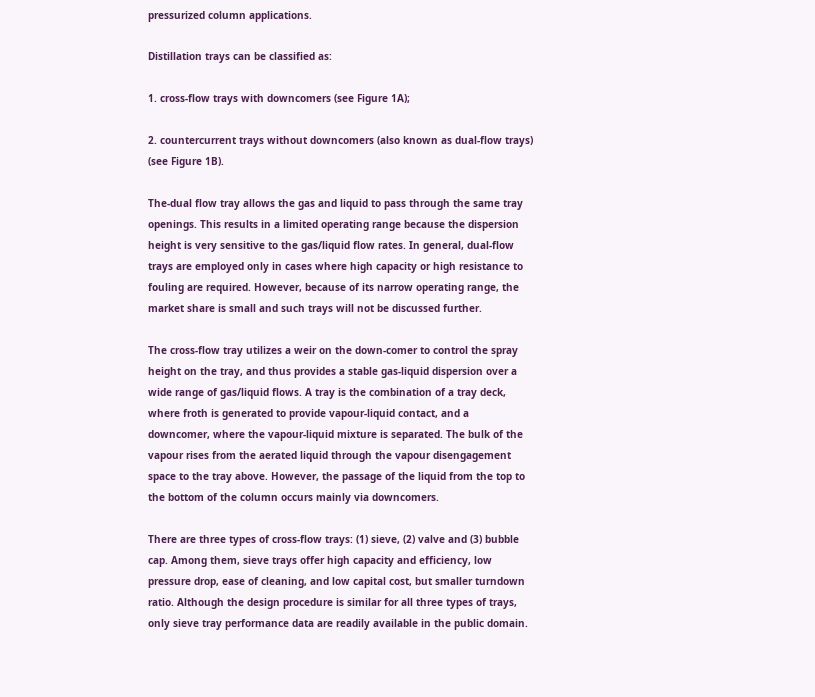pressurized column applications.

Distillation trays can be classified as:

1. cross-flow trays with downcomers (see Figure 1A);

2. countercurrent trays without downcomers (also known as dual-flow trays) (see Figure 1B).

The-dual flow tray allows the gas and liquid to pass through the same tray openings. This results in a limited operating range because the dispersion height is very sensitive to the gas/liquid flow rates. In general, dual-flow trays are employed only in cases where high capacity or high resistance to fouling are required. However, because of its narrow operating range, the market share is small and such trays will not be discussed further.

The cross-flow tray utilizes a weir on the down-comer to control the spray height on the tray, and thus provides a stable gas-liquid dispersion over a wide range of gas/liquid flows. A tray is the combination of a tray deck, where froth is generated to provide vapour-liquid contact, and a downcomer, where the vapour-liquid mixture is separated. The bulk of the vapour rises from the aerated liquid through the vapour disengagement space to the tray above. However, the passage of the liquid from the top to the bottom of the column occurs mainly via downcomers.

There are three types of cross-flow trays: (1) sieve, (2) valve and (3) bubble cap. Among them, sieve trays offer high capacity and efficiency, low pressure drop, ease of cleaning, and low capital cost, but smaller turndown ratio. Although the design procedure is similar for all three types of trays, only sieve tray performance data are readily available in the public domain.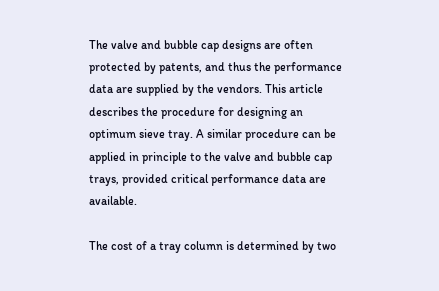The valve and bubble cap designs are often protected by patents, and thus the performance data are supplied by the vendors. This article describes the procedure for designing an optimum sieve tray. A similar procedure can be applied in principle to the valve and bubble cap trays, provided critical performance data are available.

The cost of a tray column is determined by two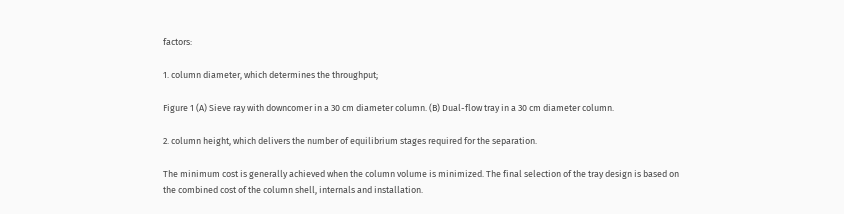factors:

1. column diameter, which determines the throughput;

Figure 1 (A) Sieve ray with downcomer in a 30 cm diameter column. (B) Dual-flow tray in a 30 cm diameter column.

2. column height, which delivers the number of equilibrium stages required for the separation.

The minimum cost is generally achieved when the column volume is minimized. The final selection of the tray design is based on the combined cost of the column shell, internals and installation.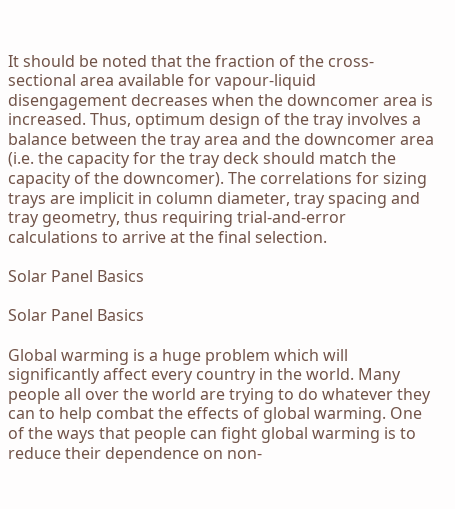It should be noted that the fraction of the cross-sectional area available for vapour-liquid disengagement decreases when the downcomer area is increased. Thus, optimum design of the tray involves a balance between the tray area and the downcomer area (i.e. the capacity for the tray deck should match the capacity of the downcomer). The correlations for sizing trays are implicit in column diameter, tray spacing and tray geometry, thus requiring trial-and-error calculations to arrive at the final selection.

Solar Panel Basics

Solar Panel Basics

Global warming is a huge problem which will significantly affect every country in the world. Many people all over the world are trying to do whatever they can to help combat the effects of global warming. One of the ways that people can fight global warming is to reduce their dependence on non-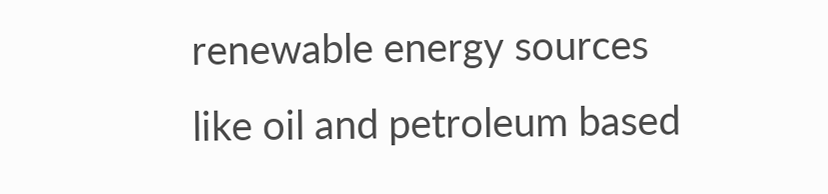renewable energy sources like oil and petroleum based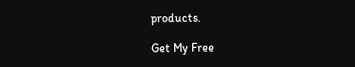products.

Get My Free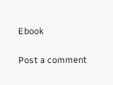Ebook

Post a comment